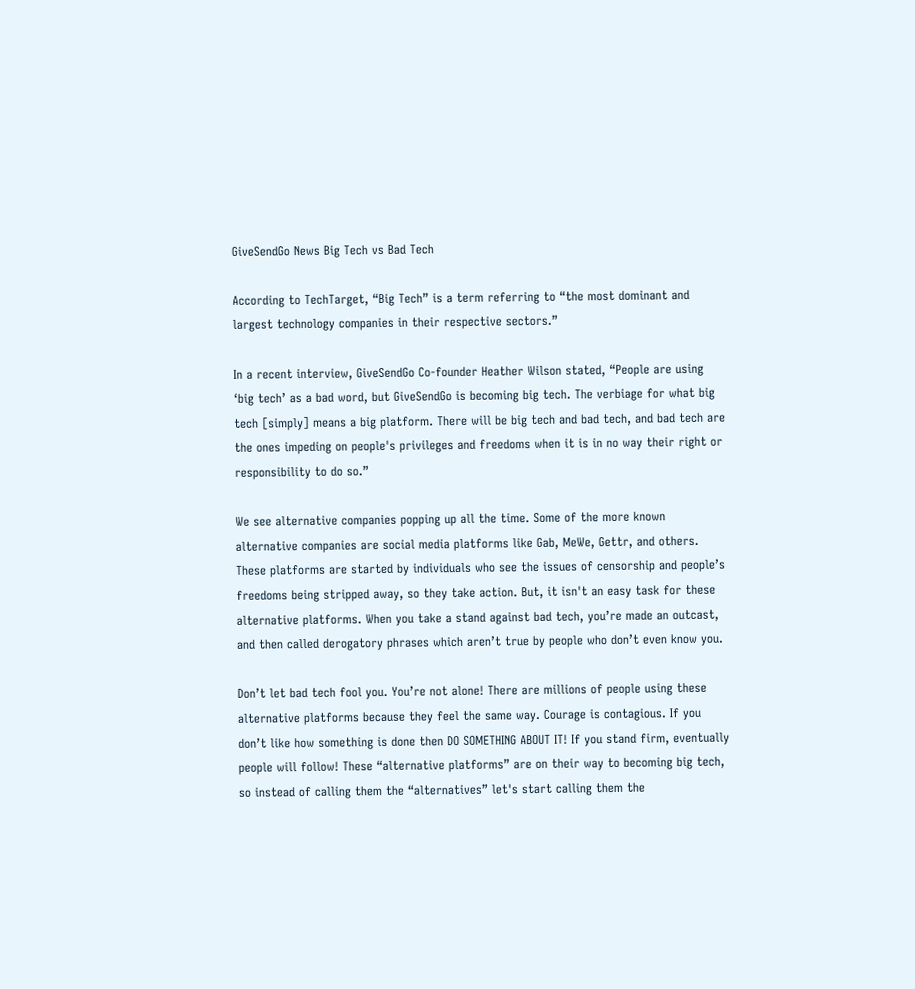GiveSendGo News Big Tech vs Bad Tech

According to TechTarget, “Big Tech” is a term referring to “the most dominant and largest technology companies in their respective sectors.”

In a recent interview, GiveSendGo Co-founder Heather Wilson stated, “People are using ‘big tech’ as a bad word, but GiveSendGo is becoming big tech. The verbiage for what big tech [simply] means a big platform. There will be big tech and bad tech, and bad tech are the ones impeding on people's privileges and freedoms when it is in no way their right or responsibility to do so.”

We see alternative companies popping up all the time. Some of the more known alternative companies are social media platforms like Gab, MeWe, Gettr, and others. These platforms are started by individuals who see the issues of censorship and people’s freedoms being stripped away, so they take action. But, it isn't an easy task for these alternative platforms. When you take a stand against bad tech, you’re made an outcast, and then called derogatory phrases which aren’t true by people who don’t even know you.

Don’t let bad tech fool you. You’re not alone! There are millions of people using these alternative platforms because they feel the same way. Courage is contagious. If you don’t like how something is done then DO SOMETHING ABOUT IT! If you stand firm, eventually people will follow! These “alternative platforms” are on their way to becoming big tech, so instead of calling them the “alternatives” let's start calling them the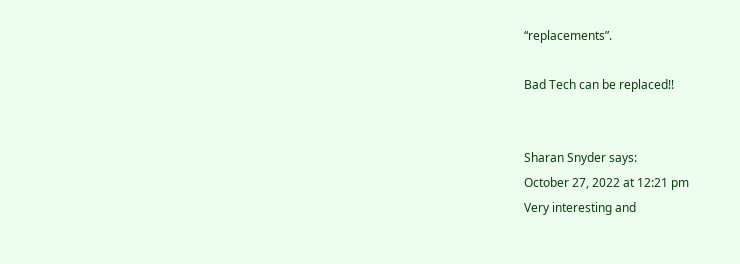“replacements”.

Bad Tech can be replaced!!


Sharan Snyder says:
October 27, 2022 at 12:21 pm
Very interesting and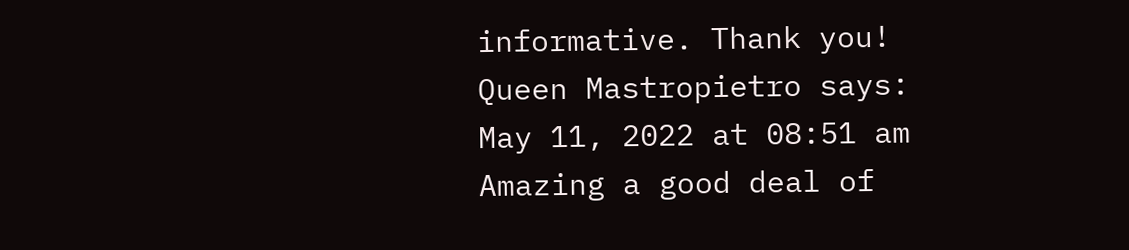informative. Thank you!
Queen Mastropietro says:
May 11, 2022 at 08:51 am
Amazing a good deal of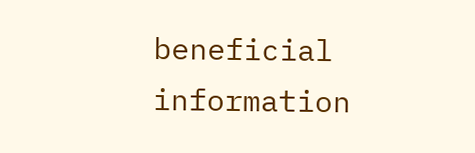beneficial information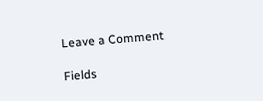Leave a Comment

Fields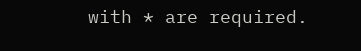with * are required.